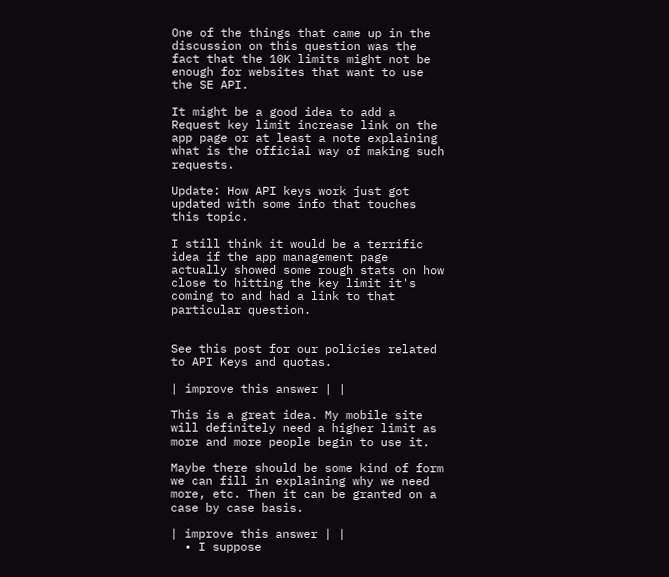One of the things that came up in the discussion on this question was the fact that the 10K limits might not be enough for websites that want to use the SE API.

It might be a good idea to add a Request key limit increase link on the app page or at least a note explaining what is the official way of making such requests.

Update: How API keys work just got updated with some info that touches this topic.

I still think it would be a terrific idea if the app management page actually showed some rough stats on how close to hitting the key limit it's coming to and had a link to that particular question.


See this post for our policies related to API Keys and quotas.

| improve this answer | |

This is a great idea. My mobile site will definitely need a higher limit as more and more people begin to use it.

Maybe there should be some kind of form we can fill in explaining why we need more, etc. Then it can be granted on a case by case basis.

| improve this answer | |
  • I suppose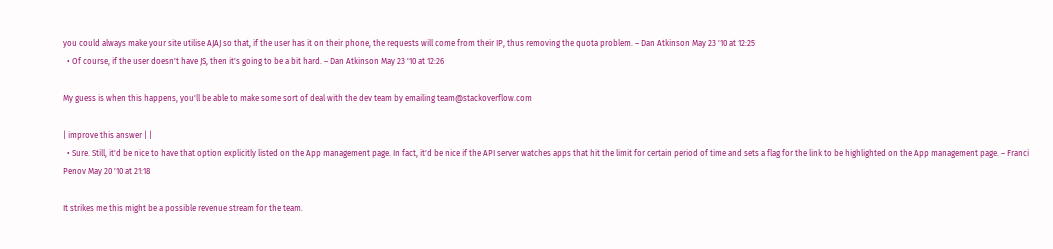you could always make your site utilise AJAJ so that, if the user has it on their phone, the requests will come from their IP, thus removing the quota problem. – Dan Atkinson May 23 '10 at 12:25
  • Of course, if the user doesn't have JS, then it's going to be a bit hard. – Dan Atkinson May 23 '10 at 12:26

My guess is when this happens, you'll be able to make some sort of deal with the dev team by emailing team@stackoverflow.com

| improve this answer | |
  • Sure. Still, it'd be nice to have that option explicitly listed on the App management page. In fact, it'd be nice if the API server watches apps that hit the limit for certain period of time and sets a flag for the link to be highlighted on the App management page. – Franci Penov May 20 '10 at 21:18

It strikes me this might be a possible revenue stream for the team.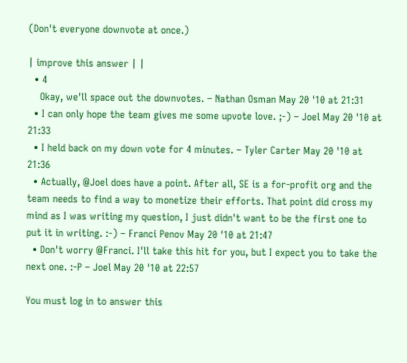(Don't everyone downvote at once.)

| improve this answer | |
  • 4
    Okay, we'll space out the downvotes. – Nathan Osman May 20 '10 at 21:31
  • I can only hope the team gives me some upvote love. ;-) – Joel May 20 '10 at 21:33
  • I held back on my down vote for 4 minutes. – Tyler Carter May 20 '10 at 21:36
  • Actually, @Joel does have a point. After all, SE is a for-profit org and the team needs to find a way to monetize their efforts. That point did cross my mind as I was writing my question, I just didn't want to be the first one to put it in writing. :-) – Franci Penov May 20 '10 at 21:47
  • Don't worry @Franci. I'll take this hit for you, but I expect you to take the next one. :-P – Joel May 20 '10 at 22:57

You must log in to answer this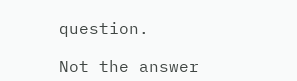question.

Not the answer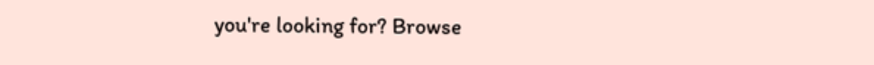you're looking for? Browse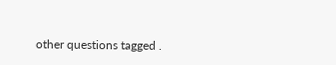other questions tagged .